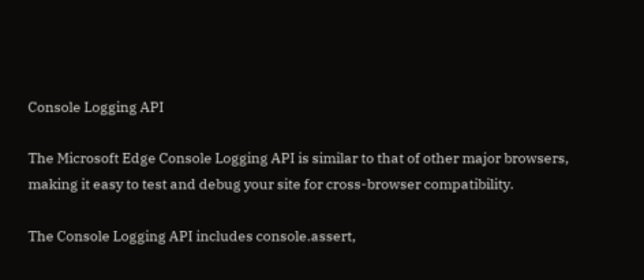Console Logging API

The Microsoft Edge Console Logging API is similar to that of other major browsers, making it easy to test and debug your site for cross-browser compatibility.

The Console Logging API includes console.assert,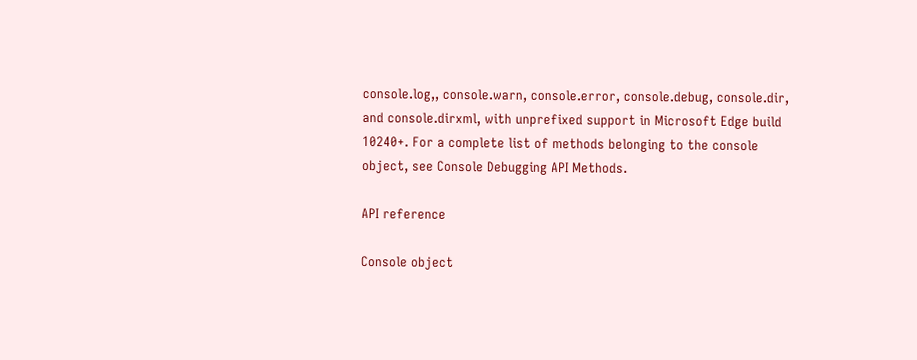console.log,, console.warn, console.error, console.debug, console.dir, and console.dirxml, with unprefixed support in Microsoft Edge build 10240+. For a complete list of methods belonging to the console object, see Console Debugging API Methods.

API reference

Console object